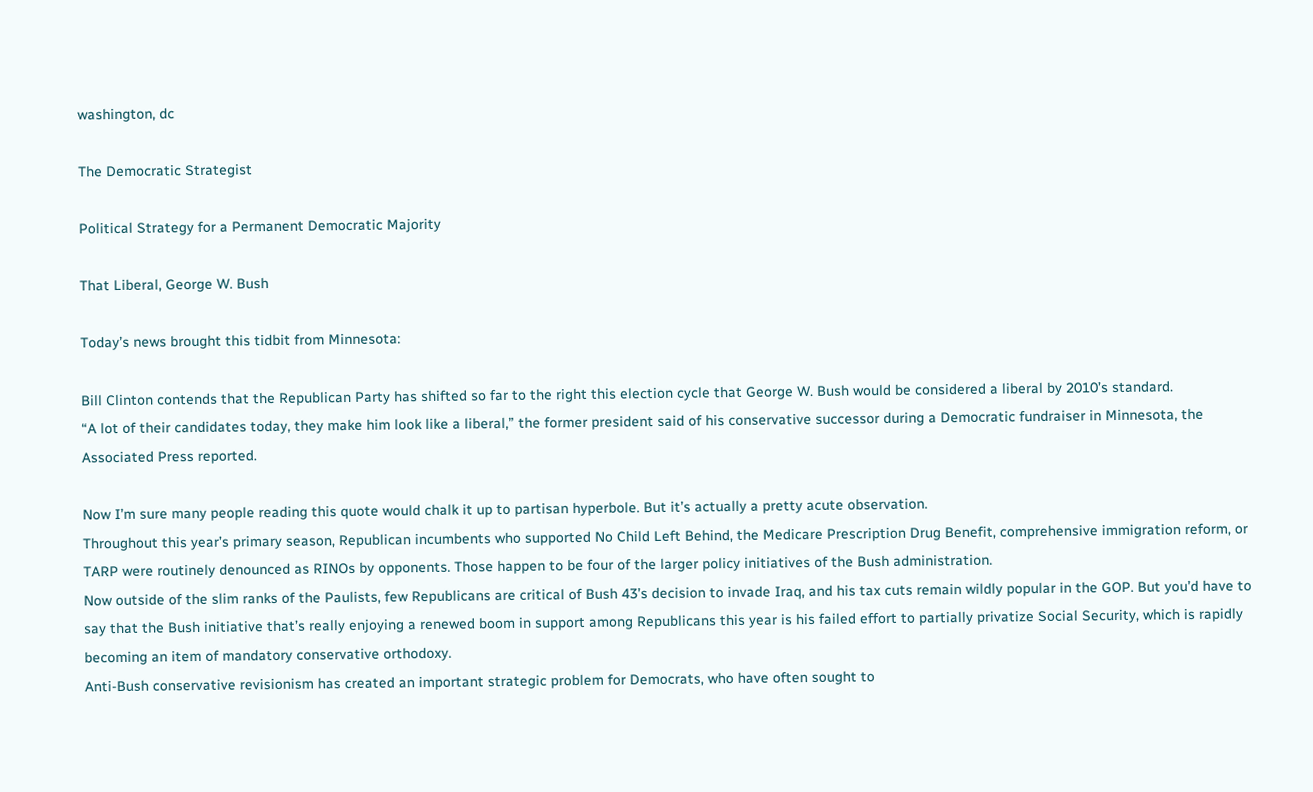washington, dc

The Democratic Strategist

Political Strategy for a Permanent Democratic Majority

That Liberal, George W. Bush

Today’s news brought this tidbit from Minnesota:

Bill Clinton contends that the Republican Party has shifted so far to the right this election cycle that George W. Bush would be considered a liberal by 2010’s standard.
“A lot of their candidates today, they make him look like a liberal,” the former president said of his conservative successor during a Democratic fundraiser in Minnesota, the Associated Press reported.

Now I’m sure many people reading this quote would chalk it up to partisan hyperbole. But it’s actually a pretty acute observation.
Throughout this year’s primary season, Republican incumbents who supported No Child Left Behind, the Medicare Prescription Drug Benefit, comprehensive immigration reform, or TARP were routinely denounced as RINOs by opponents. Those happen to be four of the larger policy initiatives of the Bush administration.
Now outside of the slim ranks of the Paulists, few Republicans are critical of Bush 43’s decision to invade Iraq, and his tax cuts remain wildly popular in the GOP. But you’d have to say that the Bush initiative that’s really enjoying a renewed boom in support among Republicans this year is his failed effort to partially privatize Social Security, which is rapidly becoming an item of mandatory conservative orthodoxy.
Anti-Bush conservative revisionism has created an important strategic problem for Democrats, who have often sought to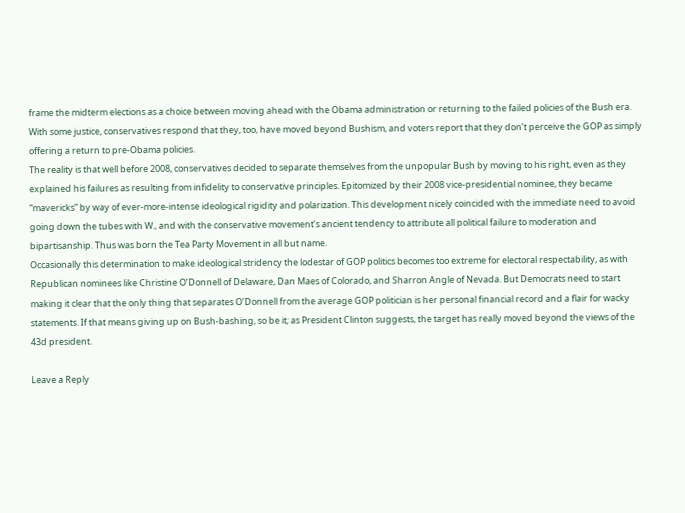frame the midterm elections as a choice between moving ahead with the Obama administration or returning to the failed policies of the Bush era. With some justice, conservatives respond that they, too, have moved beyond Bushism, and voters report that they don’t perceive the GOP as simply offering a return to pre-Obama policies.
The reality is that well before 2008, conservatives decided to separate themselves from the unpopular Bush by moving to his right, even as they explained his failures as resulting from infidelity to conservative principles. Epitomized by their 2008 vice-presidential nominee, they became “mavericks” by way of ever-more-intense ideological rigidity and polarization. This development nicely coincided with the immediate need to avoid going down the tubes with W., and with the conservative movement’s ancient tendency to attribute all political failure to moderation and bipartisanship. Thus was born the Tea Party Movement in all but name.
Occasionally this determination to make ideological stridency the lodestar of GOP politics becomes too extreme for electoral respectability, as with Republican nominees like Christine O’Donnell of Delaware, Dan Maes of Colorado, and Sharron Angle of Nevada. But Democrats need to start making it clear that the only thing that separates O’Donnell from the average GOP politician is her personal financial record and a flair for wacky statements. If that means giving up on Bush-bashing, so be it; as President Clinton suggests, the target has really moved beyond the views of the 43d president.

Leave a Reply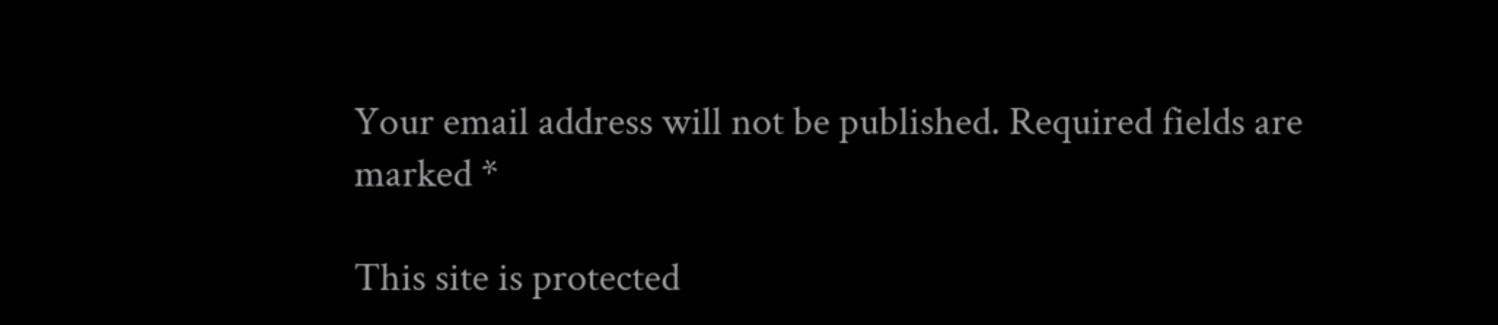Your email address will not be published. Required fields are marked *

This site is protected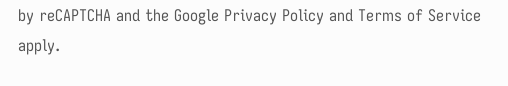by reCAPTCHA and the Google Privacy Policy and Terms of Service apply.